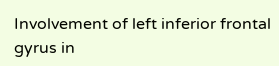Involvement of left inferior frontal gyrus in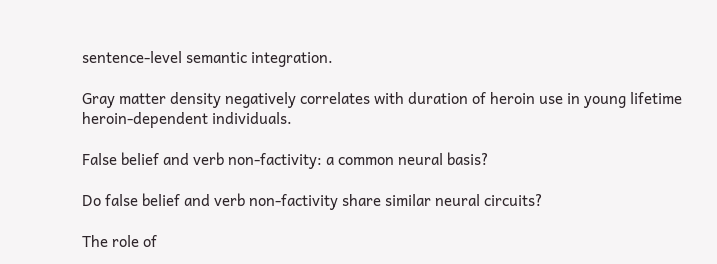sentence-level semantic integration.

Gray matter density negatively correlates with duration of heroin use in young lifetime heroin-dependent individuals.

False belief and verb non-factivity: a common neural basis?

Do false belief and verb non-factivity share similar neural circuits?

The role of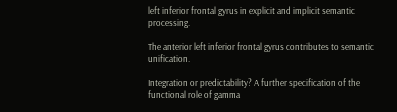left inferior frontal gyrus in explicit and implicit semantic processing.

The anterior left inferior frontal gyrus contributes to semantic unification.

Integration or predictability? A further specification of the functional role of gamma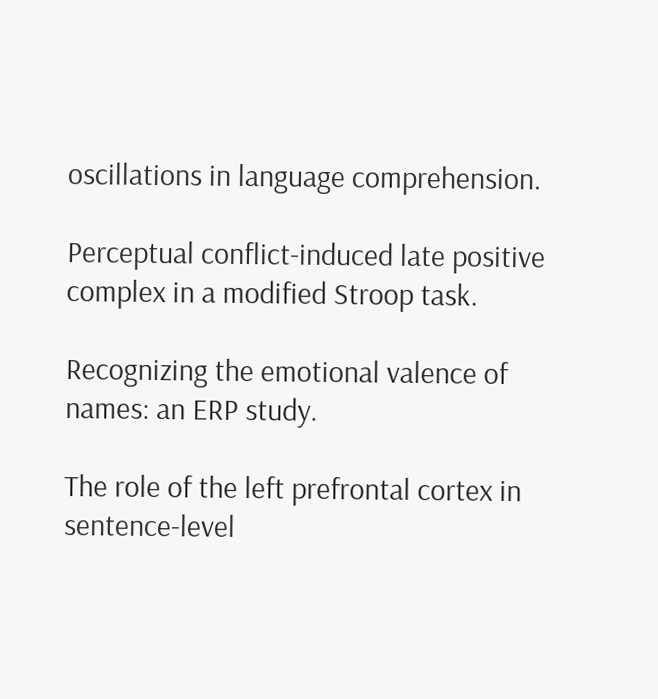oscillations in language comprehension.

Perceptual conflict-induced late positive complex in a modified Stroop task.

Recognizing the emotional valence of names: an ERP study.

The role of the left prefrontal cortex in sentence-level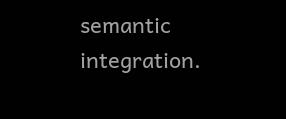semantic integration.